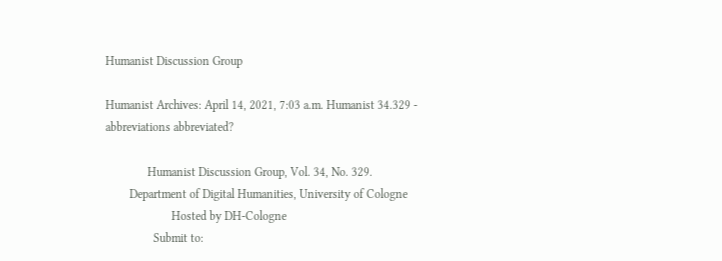Humanist Discussion Group

Humanist Archives: April 14, 2021, 7:03 a.m. Humanist 34.329 - abbreviations abbreviated?

              Humanist Discussion Group, Vol. 34, No. 329.
        Department of Digital Humanities, University of Cologne
                      Hosted by DH-Cologne
                Submit to: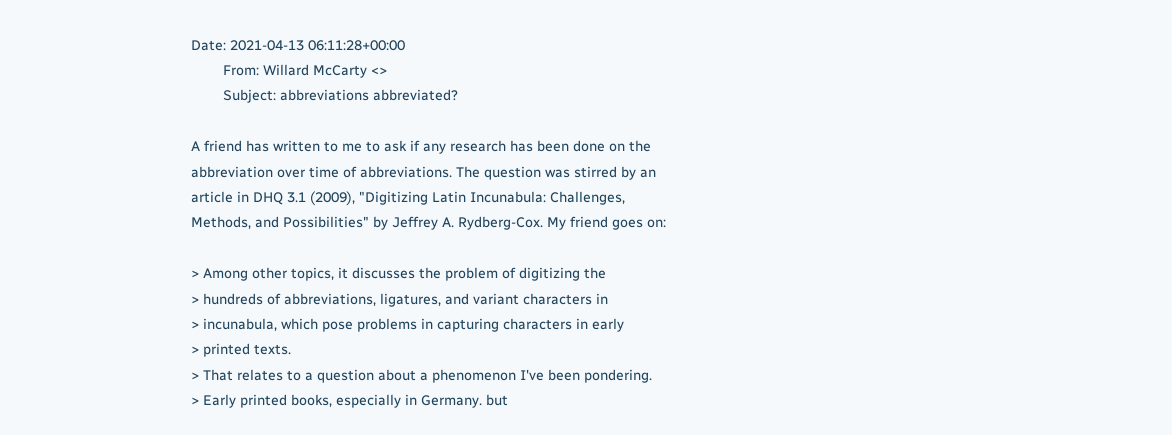Date: 2021-04-13 06:11:28+00:00
        From: Willard McCarty <>
        Subject: abbreviations abbreviated?

A friend has written to me to ask if any research has been done on the
abbreviation over time of abbreviations. The question was stirred by an
article in DHQ 3.1 (2009), "Digitizing Latin Incunabula: Challenges,
Methods, and Possibilities" by Jeffrey A. Rydberg-Cox. My friend goes on:

> Among other topics, it discusses the problem of digitizing the
> hundreds of abbreviations, ligatures, and variant characters in
> incunabula, which pose problems in capturing characters in early
> printed texts.
> That relates to a question about a phenomenon I've been pondering.
> Early printed books, especially in Germany. but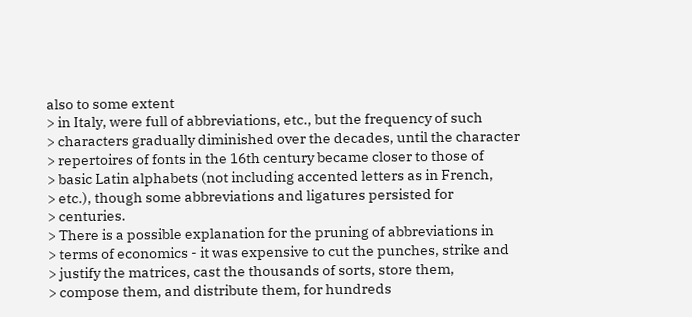also to some extent
> in Italy, were full of abbreviations, etc., but the frequency of such
> characters gradually diminished over the decades, until the character
> repertoires of fonts in the 16th century became closer to those of
> basic Latin alphabets (not including accented letters as in French,
> etc.), though some abbreviations and ligatures persisted for
> centuries.
> There is a possible explanation for the pruning of abbreviations in
> terms of economics - it was expensive to cut the punches, strike and
> justify the matrices, cast the thousands of sorts, store them,
> compose them, and distribute them, for hundreds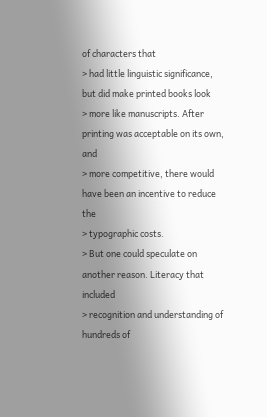of characters that
> had little linguistic significance, but did make printed books look
> more like manuscripts. After printing was acceptable on its own, and
> more competitive, there would have been an incentive to reduce the
> typographic costs.
> But one could speculate on another reason. Literacy that included
> recognition and understanding of hundreds of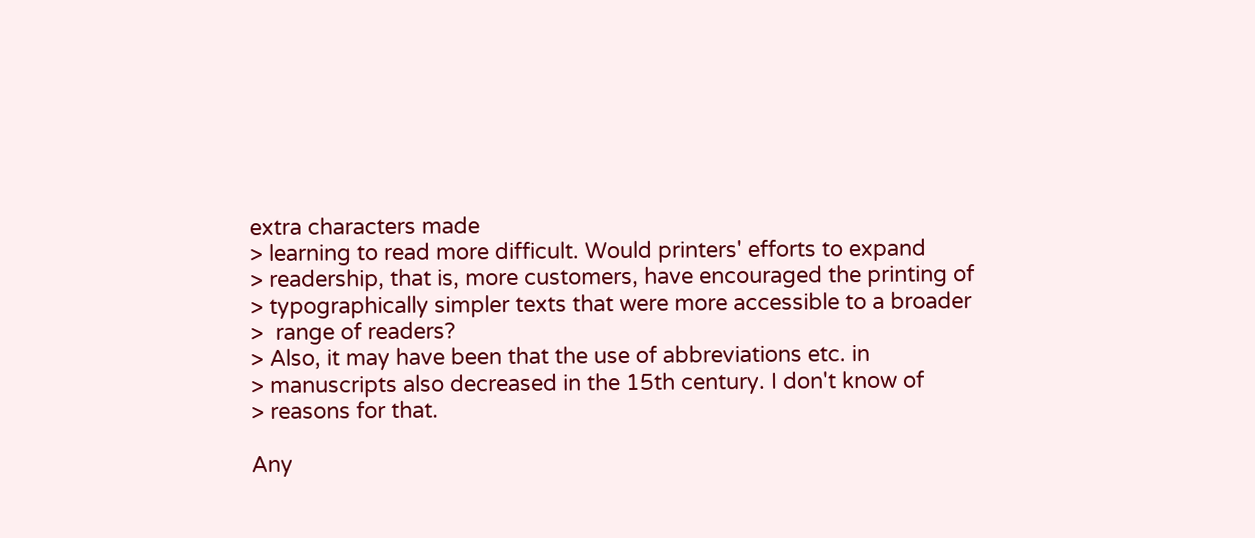extra characters made
> learning to read more difficult. Would printers' efforts to expand
> readership, that is, more customers, have encouraged the printing of
> typographically simpler texts that were more accessible to a broader
>  range of readers?
> Also, it may have been that the use of abbreviations etc. in
> manuscripts also decreased in the 15th century. I don't know of
> reasons for that.

Any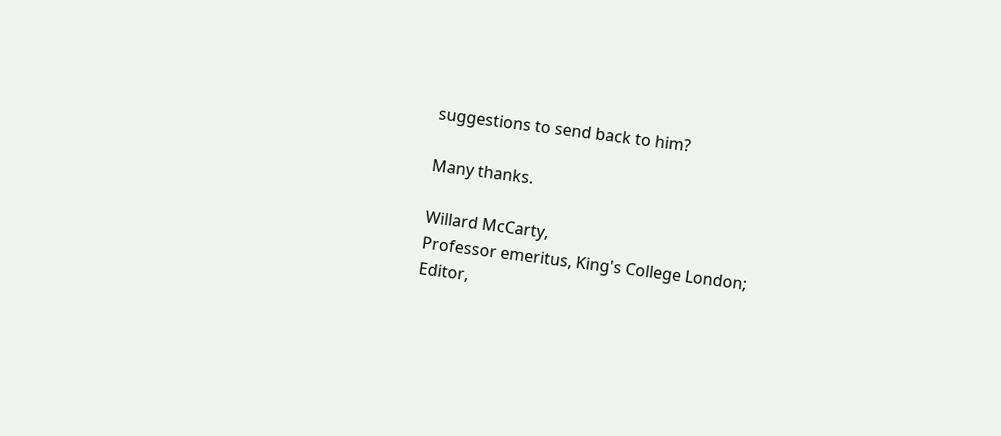suggestions to send back to him?

Many thanks.

Willard McCarty,
Professor emeritus, King's College London;
Editor,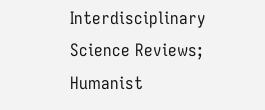Interdisciplinary Science Reviews;  Humanist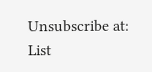Unsubscribe at:
List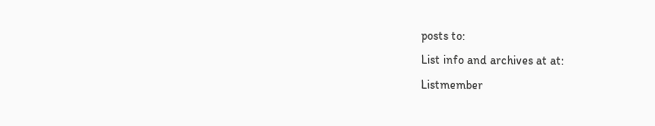posts to:
List info and archives at at:
Listmember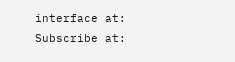interface at:
Subscribe at: